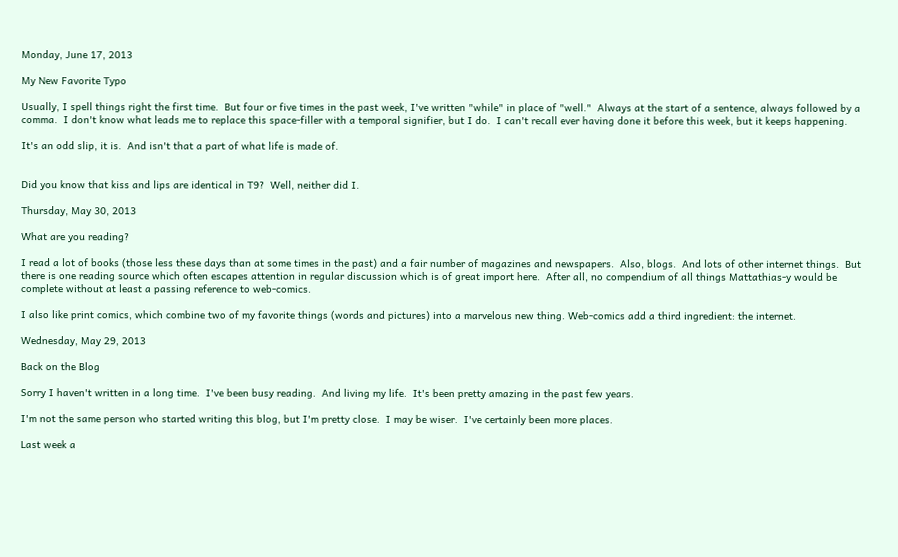Monday, June 17, 2013

My New Favorite Typo

Usually, I spell things right the first time.  But four or five times in the past week, I've written "while" in place of "well."  Always at the start of a sentence, always followed by a comma.  I don't know what leads me to replace this space-filler with a temporal signifier, but I do.  I can't recall ever having done it before this week, but it keeps happening.

It's an odd slip, it is.  And isn't that a part of what life is made of.


Did you know that kiss and lips are identical in T9?  Well, neither did I.

Thursday, May 30, 2013

What are you reading?

I read a lot of books (those less these days than at some times in the past) and a fair number of magazines and newspapers.  Also, blogs.  And lots of other internet things.  But there is one reading source which often escapes attention in regular discussion which is of great import here.  After all, no compendium of all things Mattathias-y would be complete without at least a passing reference to web-comics.

I also like print comics, which combine two of my favorite things (words and pictures) into a marvelous new thing. Web-comics add a third ingredient: the internet.

Wednesday, May 29, 2013

Back on the Blog

Sorry I haven't written in a long time.  I've been busy reading.  And living my life.  It's been pretty amazing in the past few years.

I'm not the same person who started writing this blog, but I'm pretty close.  I may be wiser.  I've certainly been more places.

Last week a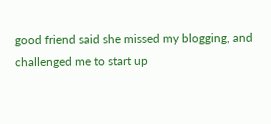good friend said she missed my blogging, and challenged me to start up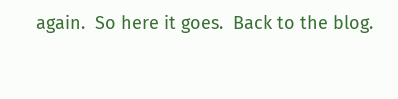again.  So here it goes.  Back to the blog.